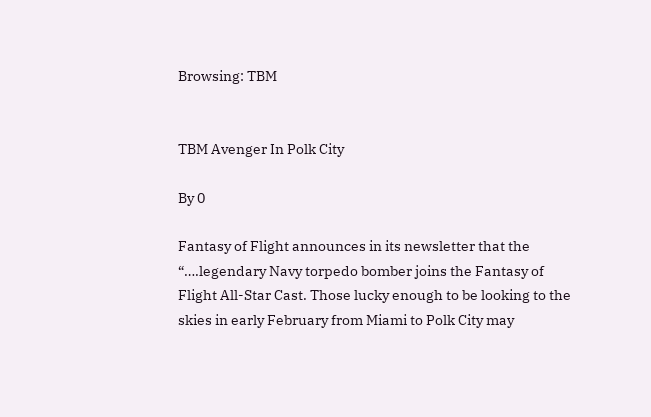Browsing: TBM


TBM Avenger In Polk City

By 0

Fantasy of Flight announces in its newsletter that the “….legendary Navy torpedo bomber joins the Fantasy of Flight All-Star Cast. Those lucky enough to be looking to the skies in early February from Miami to Polk City may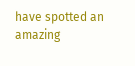have spotted an amazing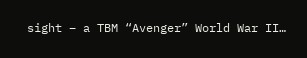sight – a TBM “Avenger” World War II…